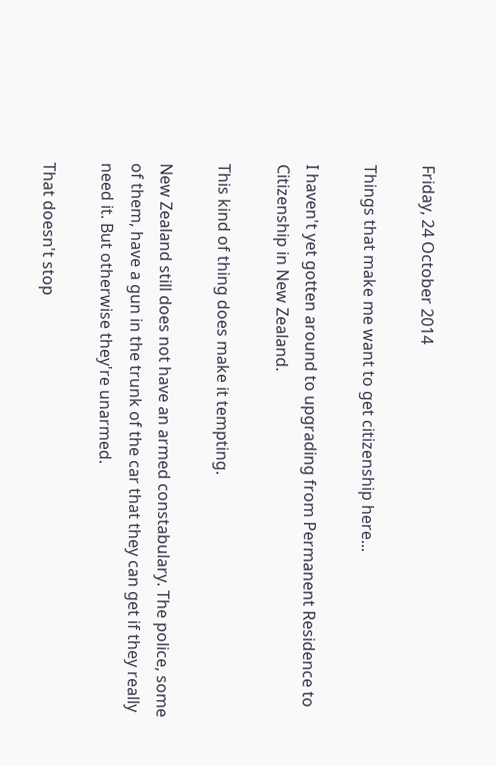Friday, 24 October 2014

Things that make me want to get citizenship here...

I haven't yet gotten around to upgrading from Permanent Residence to Citizenship in New Zealand.

This kind of thing does make it tempting.

New Zealand still does not have an armed constabulary. The police, some of them, have a gun in the trunk of the car that they can get if they really need it. But otherwise they're unarmed.

That doesn't stop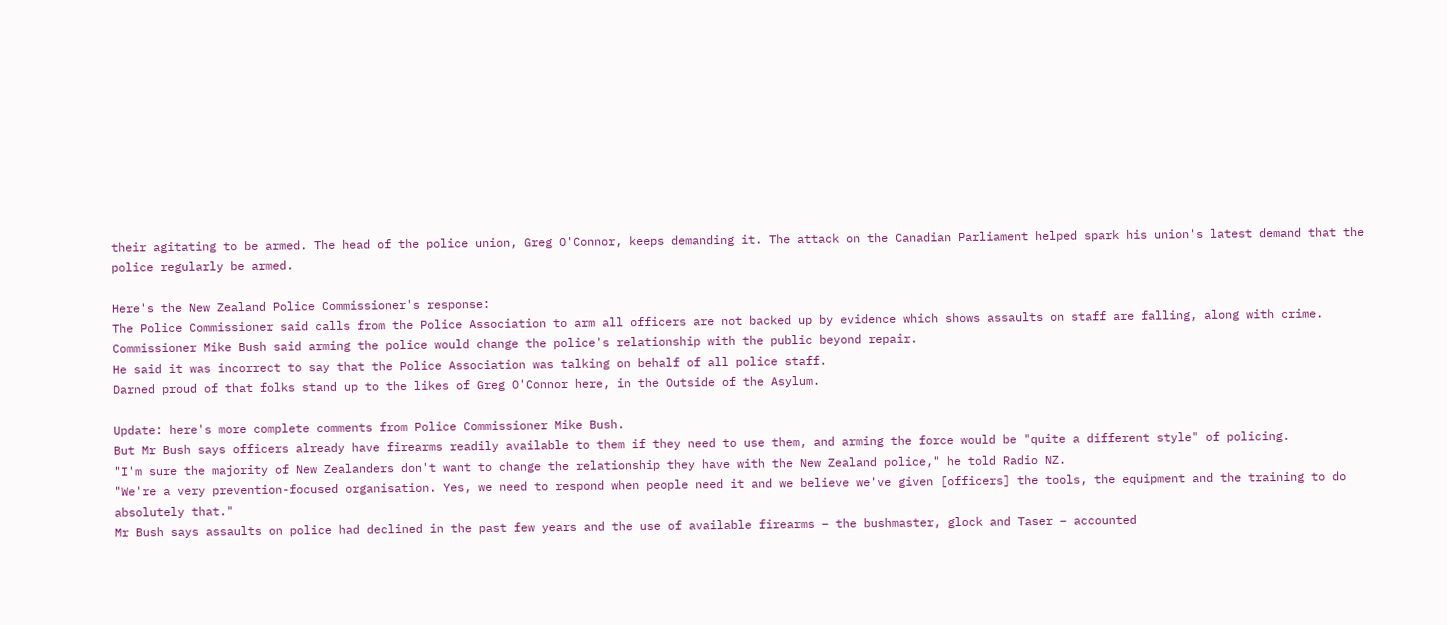their agitating to be armed. The head of the police union, Greg O'Connor, keeps demanding it. The attack on the Canadian Parliament helped spark his union's latest demand that the police regularly be armed.

Here's the New Zealand Police Commissioner's response:
The Police Commissioner said calls from the Police Association to arm all officers are not backed up by evidence which shows assaults on staff are falling, along with crime.
Commissioner Mike Bush said arming the police would change the police's relationship with the public beyond repair.
He said it was incorrect to say that the Police Association was talking on behalf of all police staff.
Darned proud of that folks stand up to the likes of Greg O'Connor here, in the Outside of the Asylum.

Update: here's more complete comments from Police Commissioner Mike Bush.
But Mr Bush says officers already have firearms readily available to them if they need to use them, and arming the force would be "quite a different style" of policing.
"I'm sure the majority of New Zealanders don't want to change the relationship they have with the New Zealand police," he told Radio NZ.
"We're a very prevention-focused organisation. Yes, we need to respond when people need it and we believe we've given [officers] the tools, the equipment and the training to do absolutely that."
Mr Bush says assaults on police had declined in the past few years and the use of available firearms – the bushmaster, glock and Taser – accounted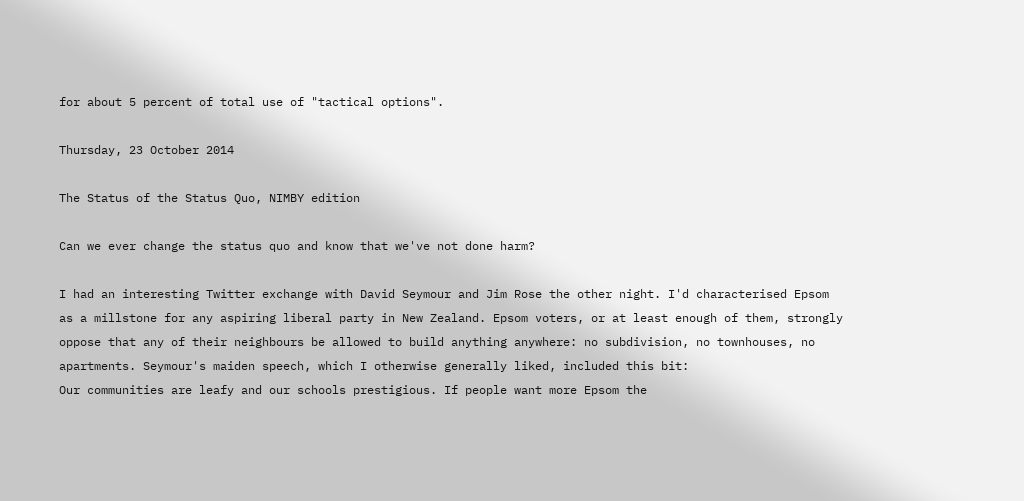for about 5 percent of total use of "tactical options".

Thursday, 23 October 2014

The Status of the Status Quo, NIMBY edition

Can we ever change the status quo and know that we've not done harm?

I had an interesting Twitter exchange with David Seymour and Jim Rose the other night. I'd characterised Epsom as a millstone for any aspiring liberal party in New Zealand. Epsom voters, or at least enough of them, strongly oppose that any of their neighbours be allowed to build anything anywhere: no subdivision, no townhouses, no apartments. Seymour's maiden speech, which I otherwise generally liked, included this bit:
Our communities are leafy and our schools prestigious. If people want more Epsom the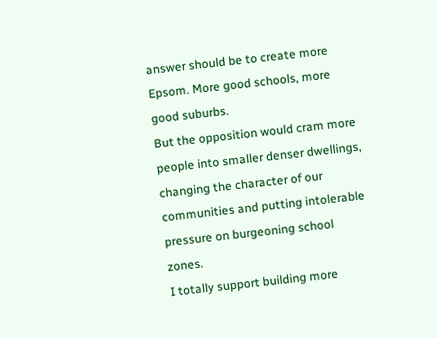answer should be to create more Epsom. More good schools, more good suburbs.
But the opposition would cram more people into smaller denser dwellings, changing the character of our communities and putting intolerable pressure on burgeoning school zones.
I totally support building more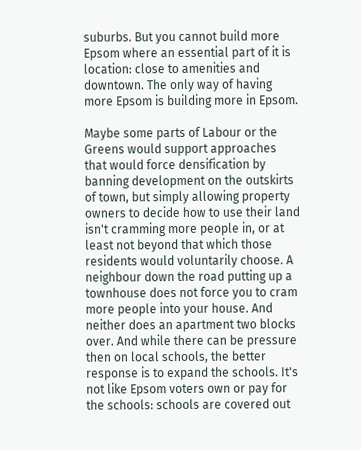suburbs. But you cannot build more Epsom where an essential part of it is location: close to amenities and downtown. The only way of having more Epsom is building more in Epsom.

Maybe some parts of Labour or the Greens would support approaches that would force densification by banning development on the outskirts of town, but simply allowing property owners to decide how to use their land isn't cramming more people in, or at least not beyond that which those residents would voluntarily choose. A neighbour down the road putting up a townhouse does not force you to cram more people into your house. And neither does an apartment two blocks over. And while there can be pressure then on local schools, the better response is to expand the schools. It's not like Epsom voters own or pay for the schools: schools are covered out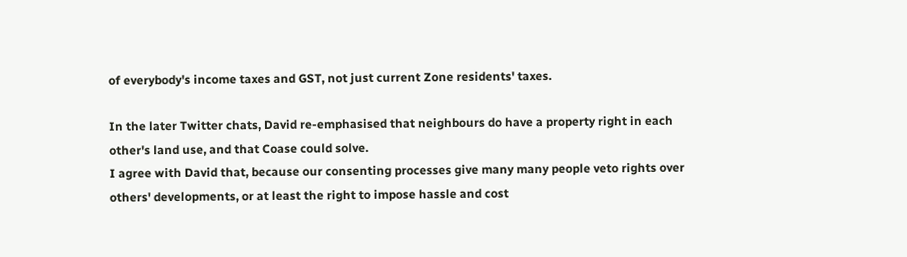of everybody's income taxes and GST, not just current Zone residents' taxes.

In the later Twitter chats, David re-emphasised that neighbours do have a property right in each other's land use, and that Coase could solve.
I agree with David that, because our consenting processes give many many people veto rights over others' developments, or at least the right to impose hassle and cost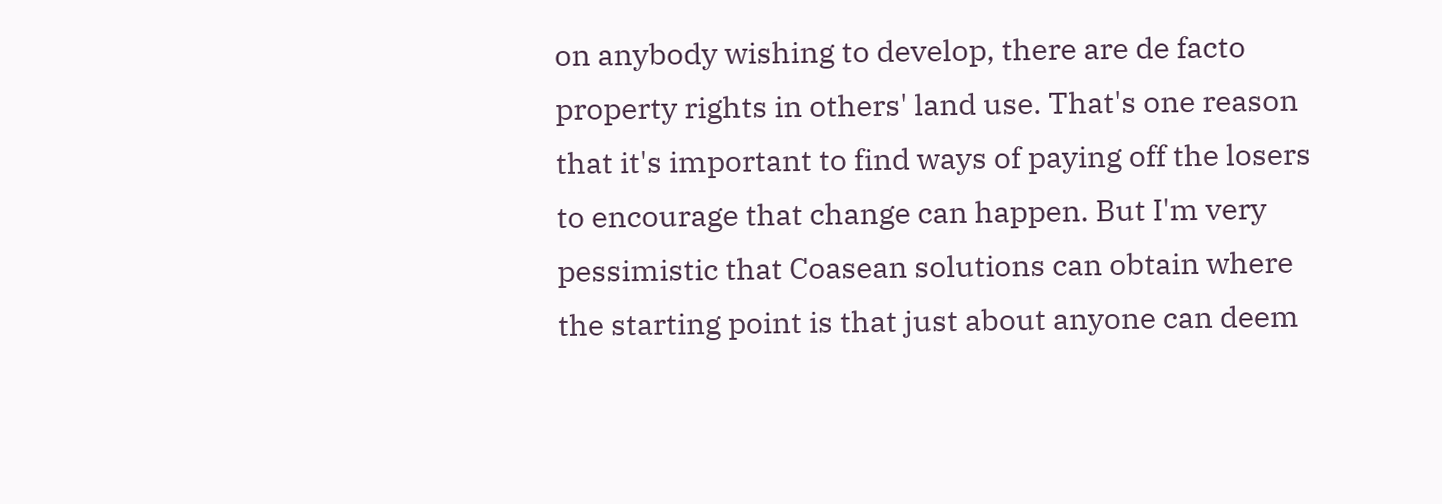on anybody wishing to develop, there are de facto property rights in others' land use. That's one reason that it's important to find ways of paying off the losers to encourage that change can happen. But I'm very pessimistic that Coasean solutions can obtain where the starting point is that just about anyone can deem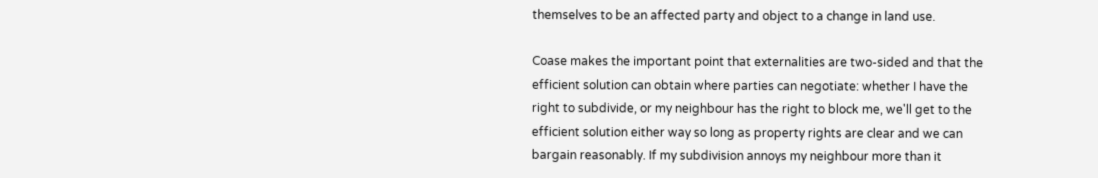themselves to be an affected party and object to a change in land use.

Coase makes the important point that externalities are two-sided and that the efficient solution can obtain where parties can negotiate: whether I have the right to subdivide, or my neighbour has the right to block me, we'll get to the efficient solution either way so long as property rights are clear and we can bargain reasonably. If my subdivision annoys my neighbour more than it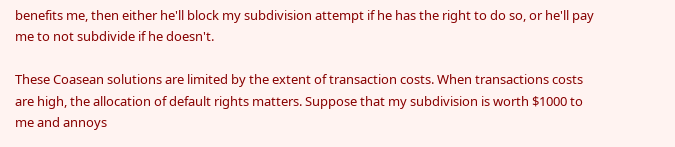benefits me, then either he'll block my subdivision attempt if he has the right to do so, or he'll pay me to not subdivide if he doesn't.

These Coasean solutions are limited by the extent of transaction costs. When transactions costs are high, the allocation of default rights matters. Suppose that my subdivision is worth $1000 to me and annoys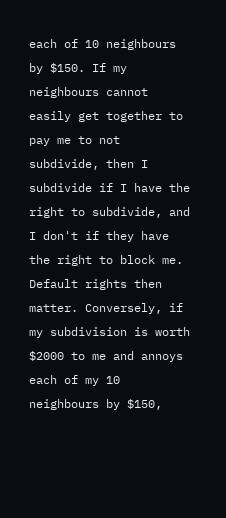each of 10 neighbours by $150. If my neighbours cannot easily get together to pay me to not subdivide, then I subdivide if I have the right to subdivide, and I don't if they have the right to block me. Default rights then matter. Conversely, if my subdivision is worth $2000 to me and annoys each of my 10 neighbours by $150,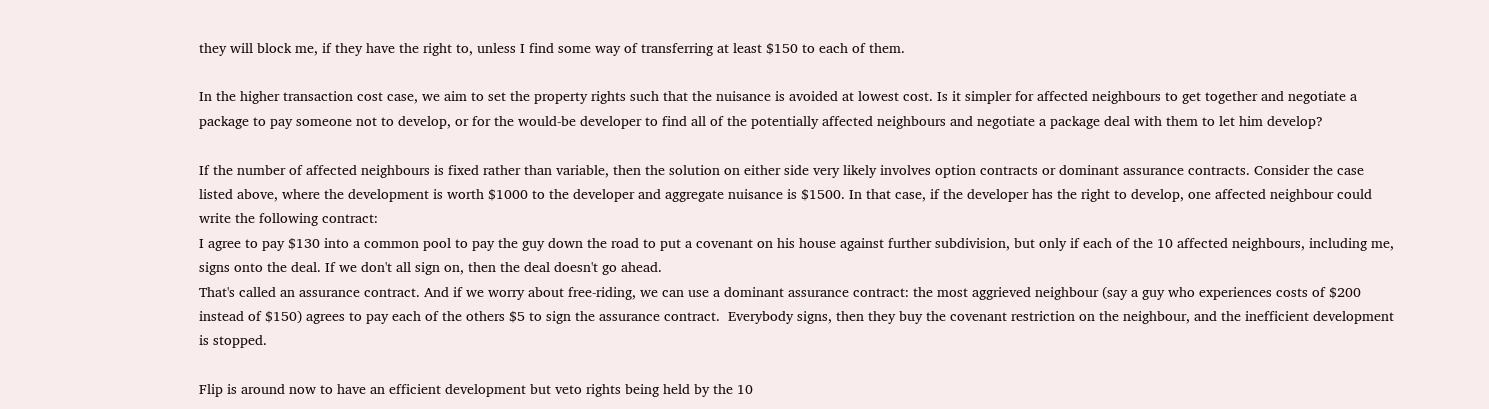they will block me, if they have the right to, unless I find some way of transferring at least $150 to each of them.

In the higher transaction cost case, we aim to set the property rights such that the nuisance is avoided at lowest cost. Is it simpler for affected neighbours to get together and negotiate a package to pay someone not to develop, or for the would-be developer to find all of the potentially affected neighbours and negotiate a package deal with them to let him develop?

If the number of affected neighbours is fixed rather than variable, then the solution on either side very likely involves option contracts or dominant assurance contracts. Consider the case listed above, where the development is worth $1000 to the developer and aggregate nuisance is $1500. In that case, if the developer has the right to develop, one affected neighbour could write the following contract:
I agree to pay $130 into a common pool to pay the guy down the road to put a covenant on his house against further subdivision, but only if each of the 10 affected neighbours, including me, signs onto the deal. If we don't all sign on, then the deal doesn't go ahead.
That's called an assurance contract. And if we worry about free-riding, we can use a dominant assurance contract: the most aggrieved neighbour (say a guy who experiences costs of $200 instead of $150) agrees to pay each of the others $5 to sign the assurance contract.  Everybody signs, then they buy the covenant restriction on the neighbour, and the inefficient development is stopped.

Flip is around now to have an efficient development but veto rights being held by the 10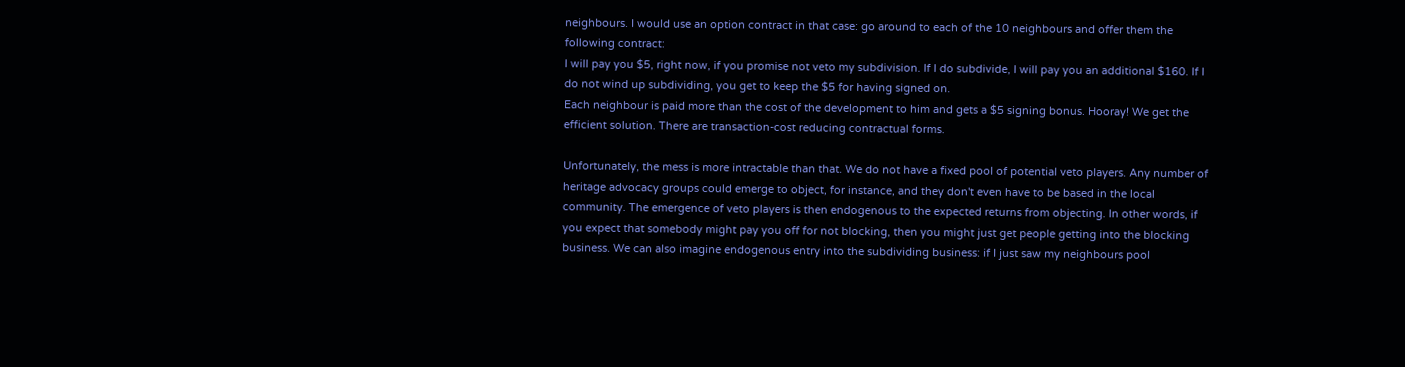neighbours. I would use an option contract in that case: go around to each of the 10 neighbours and offer them the following contract:
I will pay you $5, right now, if you promise not veto my subdivision. If I do subdivide, I will pay you an additional $160. If I do not wind up subdividing, you get to keep the $5 for having signed on.
Each neighbour is paid more than the cost of the development to him and gets a $5 signing bonus. Hooray! We get the efficient solution. There are transaction-cost reducing contractual forms.

Unfortunately, the mess is more intractable than that. We do not have a fixed pool of potential veto players. Any number of heritage advocacy groups could emerge to object, for instance, and they don't even have to be based in the local community. The emergence of veto players is then endogenous to the expected returns from objecting. In other words, if you expect that somebody might pay you off for not blocking, then you might just get people getting into the blocking business. We can also imagine endogenous entry into the subdividing business: if I just saw my neighbours pool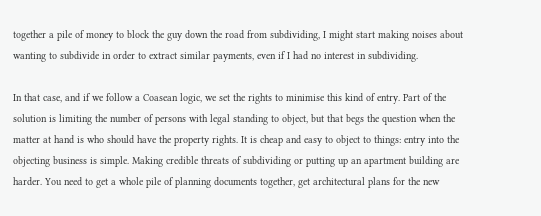together a pile of money to block the guy down the road from subdividing, I might start making noises about wanting to subdivide in order to extract similar payments, even if I had no interest in subdividing.

In that case, and if we follow a Coasean logic, we set the rights to minimise this kind of entry. Part of the solution is limiting the number of persons with legal standing to object, but that begs the question when the matter at hand is who should have the property rights. It is cheap and easy to object to things: entry into the objecting business is simple. Making credible threats of subdividing or putting up an apartment building are harder. You need to get a whole pile of planning documents together, get architectural plans for the new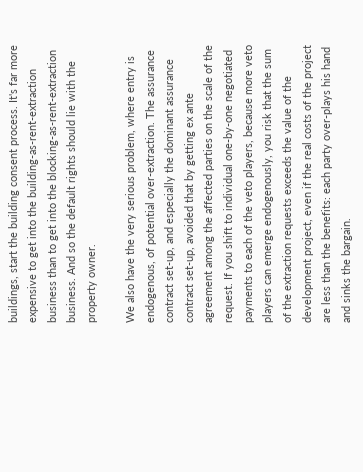buildings, start the building consent process. It's far more expensive to get into the building-as-rent-extraction business than to get into the blocking-as-rent-extraction business. And so the default rights should lie with the property owner.

We also have the very serious problem, where entry is endogenous, of potential over-extraction. The assurance contract set-up, and especially the dominant assurance contract set-up, avoided that by getting ex ante agreement among the affected parties on the scale of the request. If you shift to individual one-by-one negotiated payments to each of the veto players, because more veto players can emerge endogenously, you risk that the sum of the extraction requests exceeds the value of the development project, even if the real costs of the project are less than the benefits: each party over-plays his hand and sinks the bargain.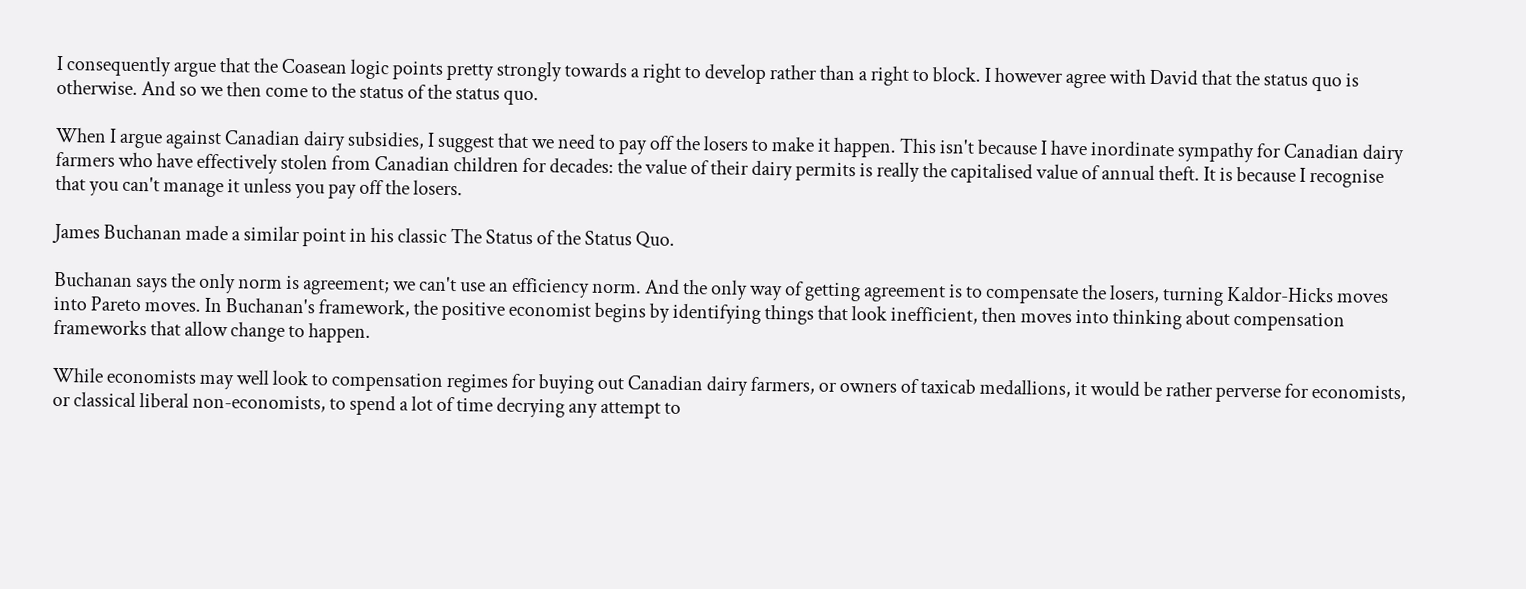I consequently argue that the Coasean logic points pretty strongly towards a right to develop rather than a right to block. I however agree with David that the status quo is otherwise. And so we then come to the status of the status quo.

When I argue against Canadian dairy subsidies, I suggest that we need to pay off the losers to make it happen. This isn't because I have inordinate sympathy for Canadian dairy farmers who have effectively stolen from Canadian children for decades: the value of their dairy permits is really the capitalised value of annual theft. It is because I recognise that you can't manage it unless you pay off the losers.

James Buchanan made a similar point in his classic The Status of the Status Quo.

Buchanan says the only norm is agreement; we can't use an efficiency norm. And the only way of getting agreement is to compensate the losers, turning Kaldor-Hicks moves into Pareto moves. In Buchanan's framework, the positive economist begins by identifying things that look inefficient, then moves into thinking about compensation frameworks that allow change to happen.

While economists may well look to compensation regimes for buying out Canadian dairy farmers, or owners of taxicab medallions, it would be rather perverse for economists, or classical liberal non-economists, to spend a lot of time decrying any attempt to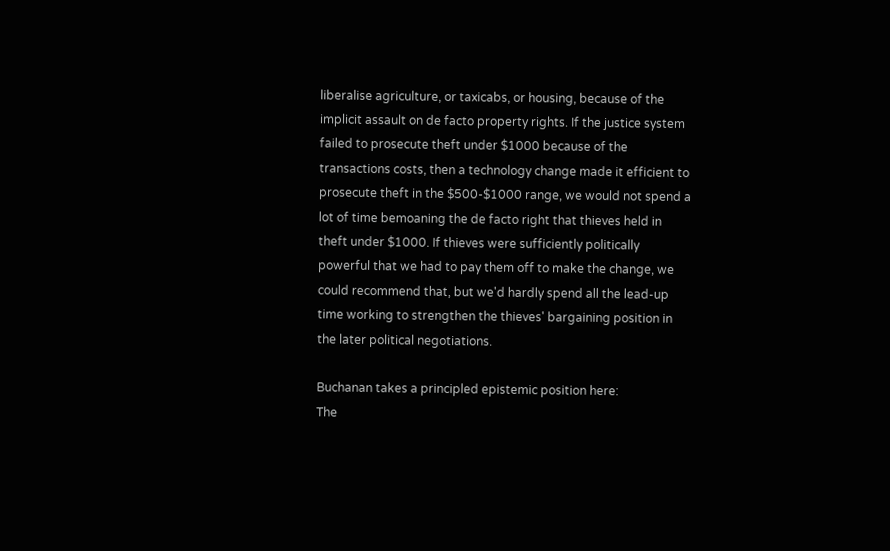liberalise agriculture, or taxicabs, or housing, because of the implicit assault on de facto property rights. If the justice system failed to prosecute theft under $1000 because of the transactions costs, then a technology change made it efficient to prosecute theft in the $500-$1000 range, we would not spend a lot of time bemoaning the de facto right that thieves held in theft under $1000. If thieves were sufficiently politically powerful that we had to pay them off to make the change, we could recommend that, but we'd hardly spend all the lead-up time working to strengthen the thieves' bargaining position in the later political negotiations.

Buchanan takes a principled epistemic position here:
The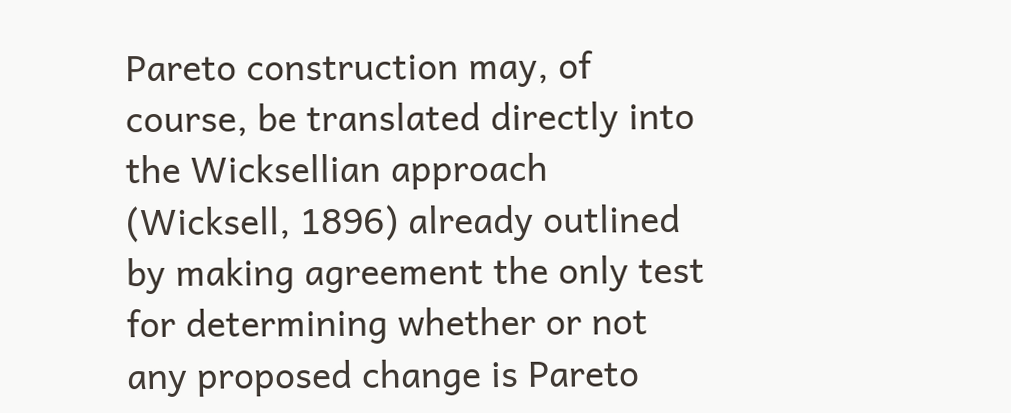Pareto construction may, of course, be translated directly into the Wicksellian approach (Wicksell, 1896) already outlined by making agreement the only test for determining whether or not any proposed change is Pareto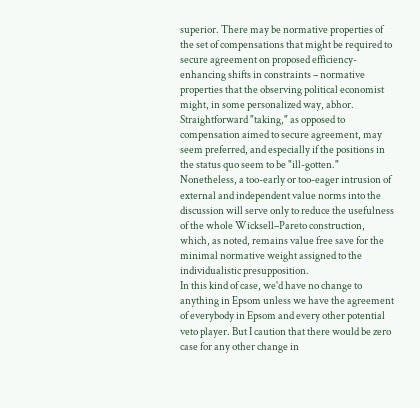superior. There may be normative properties of the set of compensations that might be required to secure agreement on proposed efficiency-enhancing shifts in constraints – normative properties that the observing political economist might, in some personalized way, abhor.
Straightforward "taking," as opposed to compensation aimed to secure agreement, may seem preferred, and especially if the positions in the status quo seem to be "ill-gotten." Nonetheless, a too-early or too-eager intrusion of external and independent value norms into the discussion will serve only to reduce the usefulness of the whole Wicksell–Pareto construction, which, as noted, remains value free save for the minimal normative weight assigned to the individualistic presupposition.
In this kind of case, we'd have no change to anything in Epsom unless we have the agreement of everybody in Epsom and every other potential veto player. But I caution that there would be zero case for any other change in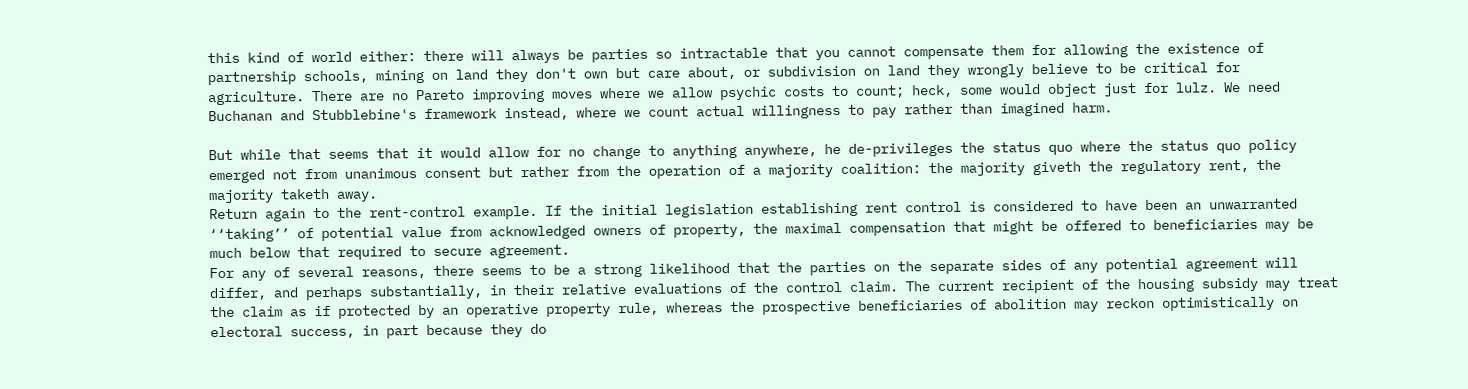this kind of world either: there will always be parties so intractable that you cannot compensate them for allowing the existence of partnership schools, mining on land they don't own but care about, or subdivision on land they wrongly believe to be critical for agriculture. There are no Pareto improving moves where we allow psychic costs to count; heck, some would object just for lulz. We need Buchanan and Stubblebine's framework instead, where we count actual willingness to pay rather than imagined harm.

But while that seems that it would allow for no change to anything anywhere, he de-privileges the status quo where the status quo policy emerged not from unanimous consent but rather from the operation of a majority coalition: the majority giveth the regulatory rent, the majority taketh away.
Return again to the rent-control example. If the initial legislation establishing rent control is considered to have been an unwarranted ‘‘taking’’ of potential value from acknowledged owners of property, the maximal compensation that might be offered to beneficiaries may be much below that required to secure agreement.
For any of several reasons, there seems to be a strong likelihood that the parties on the separate sides of any potential agreement will differ, and perhaps substantially, in their relative evaluations of the control claim. The current recipient of the housing subsidy may treat the claim as if protected by an operative property rule, whereas the prospective beneficiaries of abolition may reckon optimistically on electoral success, in part because they do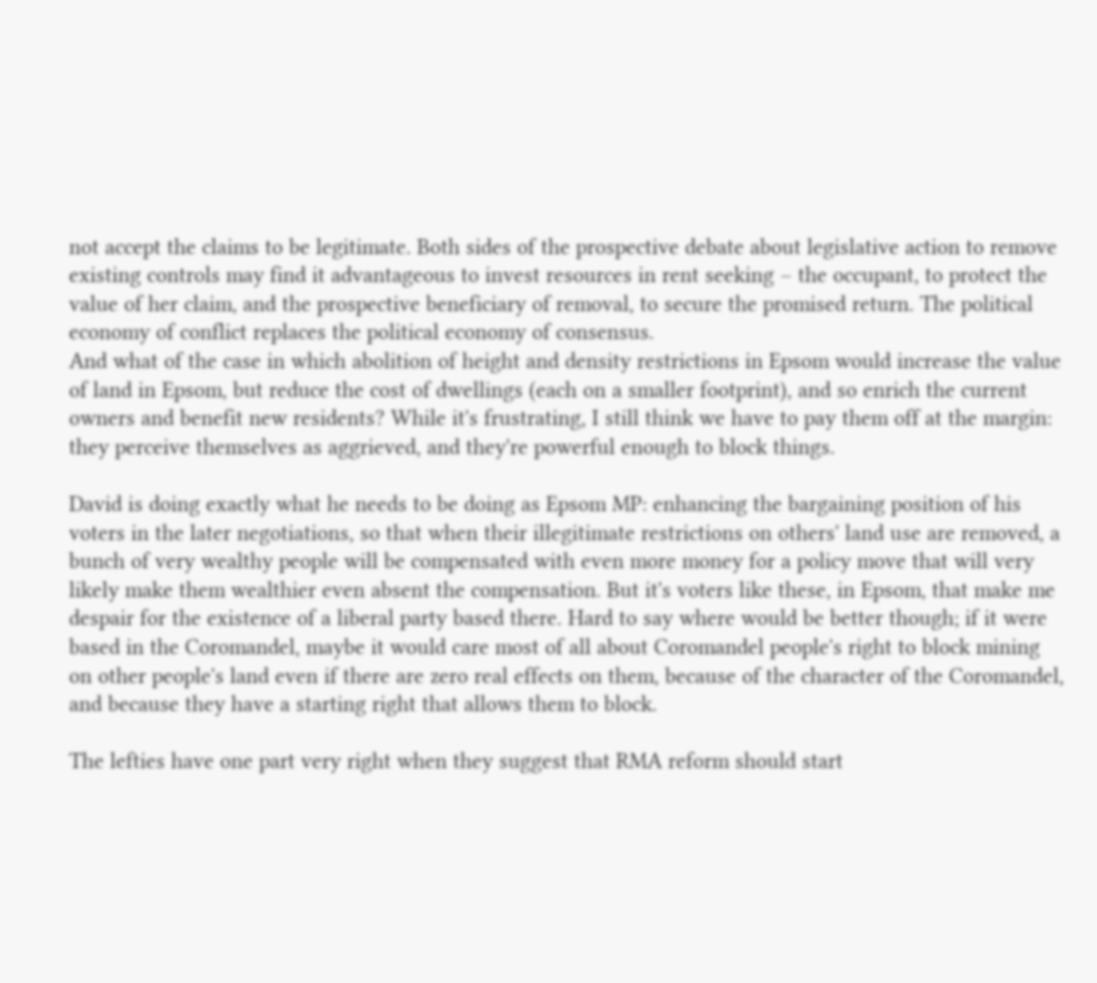not accept the claims to be legitimate. Both sides of the prospective debate about legislative action to remove existing controls may find it advantageous to invest resources in rent seeking – the occupant, to protect the value of her claim, and the prospective beneficiary of removal, to secure the promised return. The political economy of conflict replaces the political economy of consensus.
And what of the case in which abolition of height and density restrictions in Epsom would increase the value of land in Epsom, but reduce the cost of dwellings (each on a smaller footprint), and so enrich the current owners and benefit new residents? While it's frustrating, I still think we have to pay them off at the margin: they perceive themselves as aggrieved, and they're powerful enough to block things.

David is doing exactly what he needs to be doing as Epsom MP: enhancing the bargaining position of his voters in the later negotiations, so that when their illegitimate restrictions on others' land use are removed, a bunch of very wealthy people will be compensated with even more money for a policy move that will very likely make them wealthier even absent the compensation. But it's voters like these, in Epsom, that make me despair for the existence of a liberal party based there. Hard to say where would be better though; if it were based in the Coromandel, maybe it would care most of all about Coromandel people's right to block mining on other people's land even if there are zero real effects on them, because of the character of the Coromandel, and because they have a starting right that allows them to block.

The lefties have one part very right when they suggest that RMA reform should start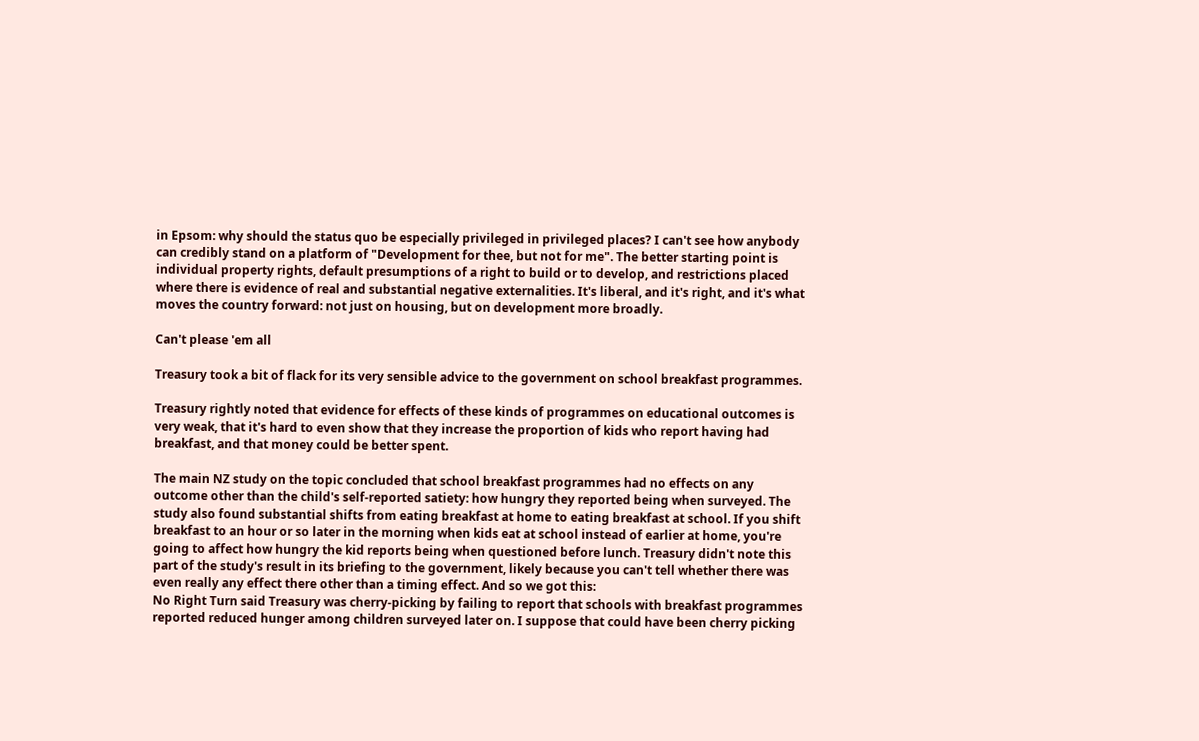in Epsom: why should the status quo be especially privileged in privileged places? I can't see how anybody can credibly stand on a platform of "Development for thee, but not for me". The better starting point is individual property rights, default presumptions of a right to build or to develop, and restrictions placed where there is evidence of real and substantial negative externalities. It's liberal, and it's right, and it's what moves the country forward: not just on housing, but on development more broadly.

Can't please 'em all

Treasury took a bit of flack for its very sensible advice to the government on school breakfast programmes.

Treasury rightly noted that evidence for effects of these kinds of programmes on educational outcomes is very weak, that it's hard to even show that they increase the proportion of kids who report having had breakfast, and that money could be better spent.

The main NZ study on the topic concluded that school breakfast programmes had no effects on any outcome other than the child's self-reported satiety: how hungry they reported being when surveyed. The study also found substantial shifts from eating breakfast at home to eating breakfast at school. If you shift breakfast to an hour or so later in the morning when kids eat at school instead of earlier at home, you're going to affect how hungry the kid reports being when questioned before lunch. Treasury didn't note this part of the study's result in its briefing to the government, likely because you can't tell whether there was even really any effect there other than a timing effect. And so we got this:
No Right Turn said Treasury was cherry-picking by failing to report that schools with breakfast programmes reported reduced hunger among children surveyed later on. I suppose that could have been cherry picking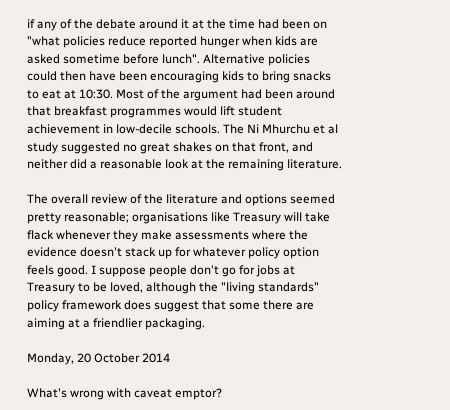if any of the debate around it at the time had been on "what policies reduce reported hunger when kids are asked sometime before lunch". Alternative policies could then have been encouraging kids to bring snacks to eat at 10:30. Most of the argument had been around that breakfast programmes would lift student achievement in low-decile schools. The Ni Mhurchu et al study suggested no great shakes on that front, and neither did a reasonable look at the remaining literature.

The overall review of the literature and options seemed pretty reasonable; organisations like Treasury will take flack whenever they make assessments where the evidence doesn't stack up for whatever policy option feels good. I suppose people don't go for jobs at Treasury to be loved, although the "living standards" policy framework does suggest that some there are aiming at a friendlier packaging.

Monday, 20 October 2014

What's wrong with caveat emptor?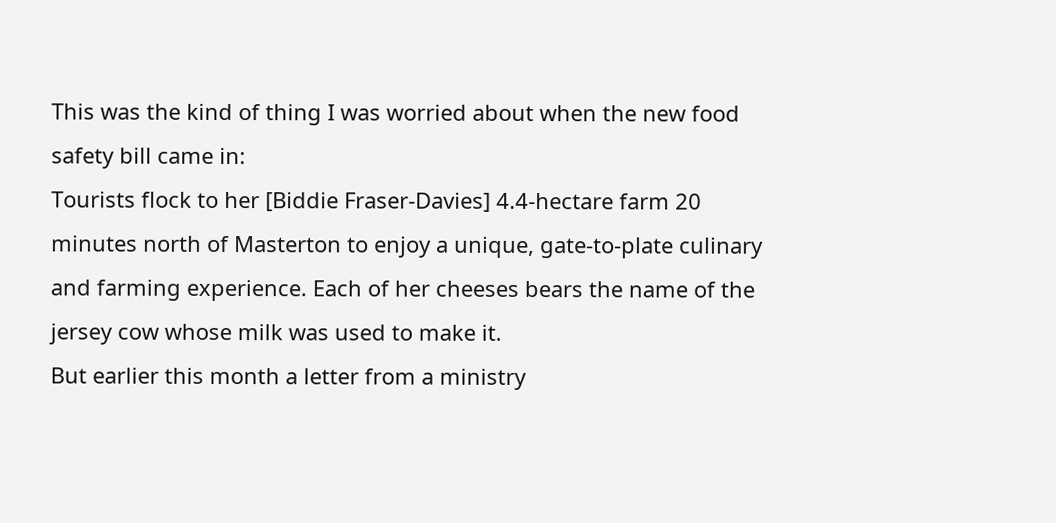This was the kind of thing I was worried about when the new food safety bill came in:
Tourists flock to her [Biddie Fraser-Davies] 4.4-hectare farm 20 minutes north of Masterton to enjoy a unique, gate-to-plate culinary and farming experience. Each of her cheeses bears the name of the jersey cow whose milk was used to make it.
But earlier this month a letter from a ministry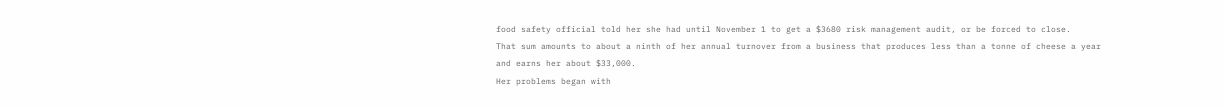food safety official told her she had until November 1 to get a $3680 risk management audit, or be forced to close.
That sum amounts to about a ninth of her annual turnover from a business that produces less than a tonne of cheese a year and earns her about $33,000.
Her problems began with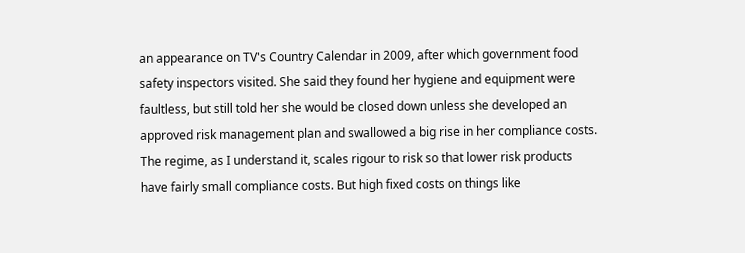an appearance on TV's Country Calendar in 2009, after which government food safety inspectors visited. She said they found her hygiene and equipment were faultless, but still told her she would be closed down unless she developed an approved risk management plan and swallowed a big rise in her compliance costs.
The regime, as I understand it, scales rigour to risk so that lower risk products have fairly small compliance costs. But high fixed costs on things like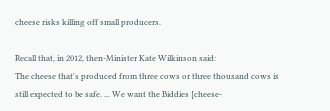cheese risks killing off small producers.

Recall that, in 2012, then-Minister Kate Wilkinson said:
The cheese that's produced from three cows or three thousand cows is still expected to be safe. ... We want the Biddies [cheese-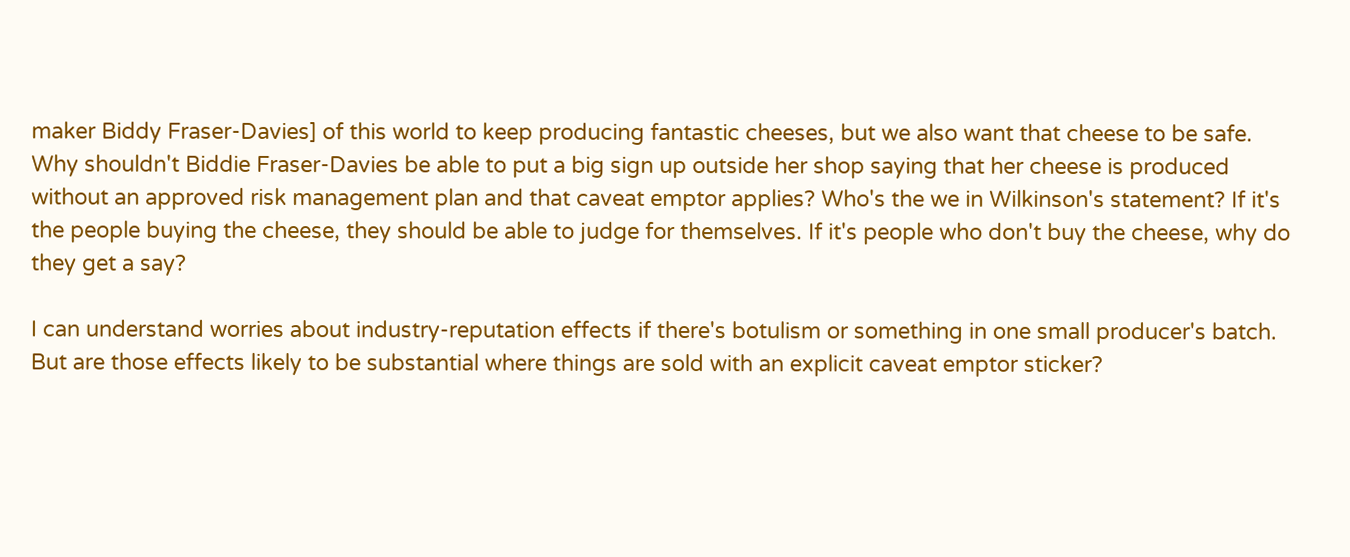maker Biddy Fraser-Davies] of this world to keep producing fantastic cheeses, but we also want that cheese to be safe.
Why shouldn't Biddie Fraser-Davies be able to put a big sign up outside her shop saying that her cheese is produced without an approved risk management plan and that caveat emptor applies? Who's the we in Wilkinson's statement? If it's the people buying the cheese, they should be able to judge for themselves. If it's people who don't buy the cheese, why do they get a say?

I can understand worries about industry-reputation effects if there's botulism or something in one small producer's batch. But are those effects likely to be substantial where things are sold with an explicit caveat emptor sticker?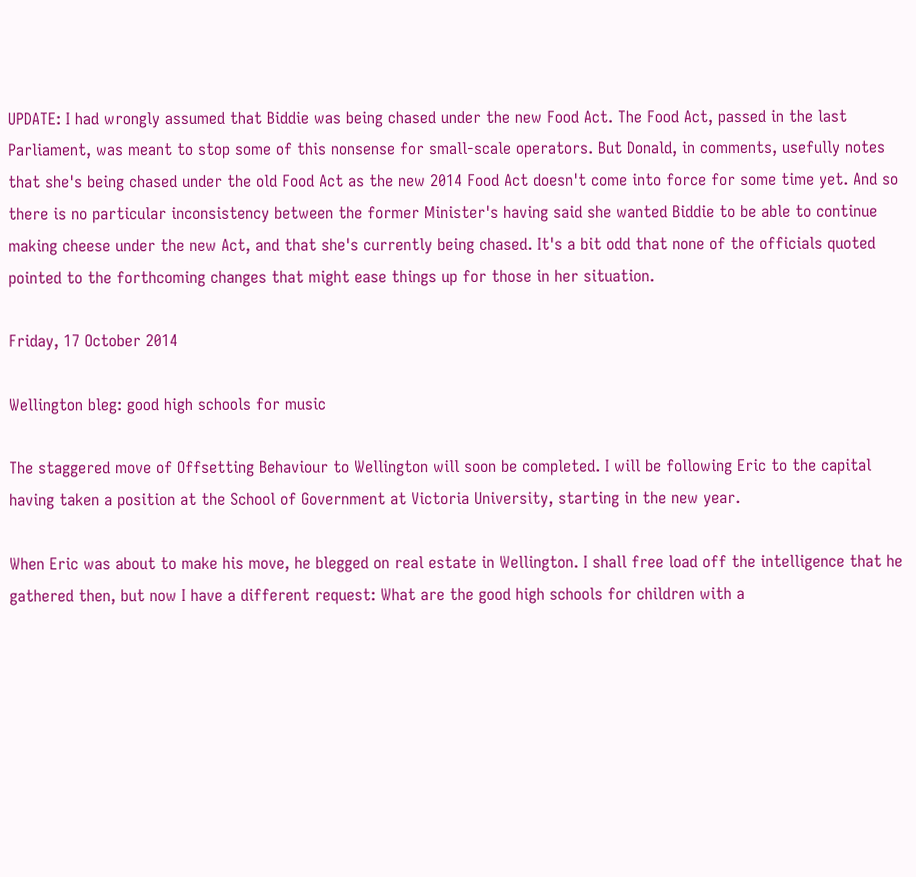UPDATE: I had wrongly assumed that Biddie was being chased under the new Food Act. The Food Act, passed in the last Parliament, was meant to stop some of this nonsense for small-scale operators. But Donald, in comments, usefully notes that she's being chased under the old Food Act as the new 2014 Food Act doesn't come into force for some time yet. And so there is no particular inconsistency between the former Minister's having said she wanted Biddie to be able to continue making cheese under the new Act, and that she's currently being chased. It's a bit odd that none of the officials quoted pointed to the forthcoming changes that might ease things up for those in her situation.

Friday, 17 October 2014

Wellington bleg: good high schools for music

The staggered move of Offsetting Behaviour to Wellington will soon be completed. I will be following Eric to the capital having taken a position at the School of Government at Victoria University, starting in the new year.

When Eric was about to make his move, he blegged on real estate in Wellington. I shall free load off the intelligence that he gathered then, but now I have a different request: What are the good high schools for children with a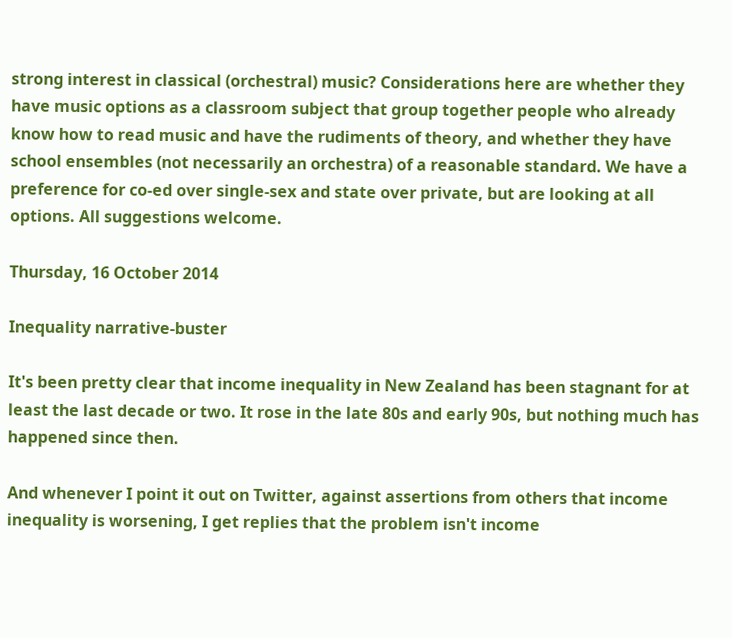strong interest in classical (orchestral) music? Considerations here are whether they have music options as a classroom subject that group together people who already know how to read music and have the rudiments of theory, and whether they have school ensembles (not necessarily an orchestra) of a reasonable standard. We have a preference for co-ed over single-sex and state over private, but are looking at all options. All suggestions welcome.

Thursday, 16 October 2014

Inequality narrative-buster

It's been pretty clear that income inequality in New Zealand has been stagnant for at least the last decade or two. It rose in the late 80s and early 90s, but nothing much has happened since then.

And whenever I point it out on Twitter, against assertions from others that income inequality is worsening, I get replies that the problem isn't income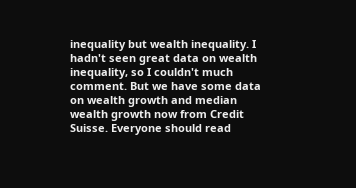inequality but wealth inequality. I hadn't seen great data on wealth inequality, so I couldn't much comment. But we have some data on wealth growth and median wealth growth now from Credit Suisse. Everyone should read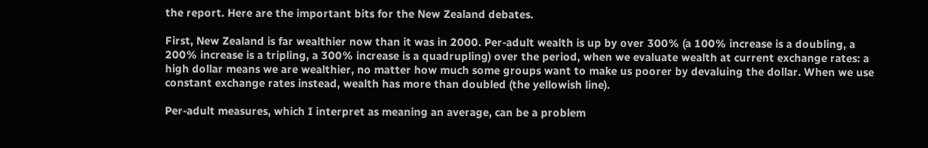the report. Here are the important bits for the New Zealand debates.

First, New Zealand is far wealthier now than it was in 2000. Per-adult wealth is up by over 300% (a 100% increase is a doubling, a 200% increase is a tripling, a 300% increase is a quadrupling) over the period, when we evaluate wealth at current exchange rates: a high dollar means we are wealthier, no matter how much some groups want to make us poorer by devaluing the dollar. When we use constant exchange rates instead, wealth has more than doubled (the yellowish line).

Per-adult measures, which I interpret as meaning an average, can be a problem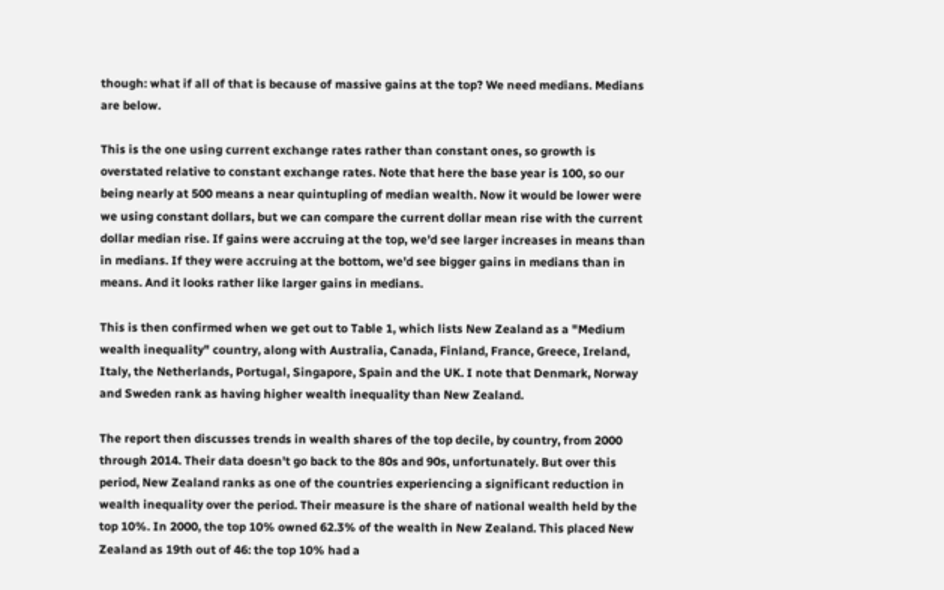though: what if all of that is because of massive gains at the top? We need medians. Medians are below.

This is the one using current exchange rates rather than constant ones, so growth is overstated relative to constant exchange rates. Note that here the base year is 100, so our being nearly at 500 means a near quintupling of median wealth. Now it would be lower were we using constant dollars, but we can compare the current dollar mean rise with the current dollar median rise. If gains were accruing at the top, we'd see larger increases in means than in medians. If they were accruing at the bottom, we'd see bigger gains in medians than in means. And it looks rather like larger gains in medians.

This is then confirmed when we get out to Table 1, which lists New Zealand as a "Medium wealth inequality" country, along with Australia, Canada, Finland, France, Greece, Ireland, Italy, the Netherlands, Portugal, Singapore, Spain and the UK. I note that Denmark, Norway and Sweden rank as having higher wealth inequality than New Zealand.

The report then discusses trends in wealth shares of the top decile, by country, from 2000 through 2014. Their data doesn't go back to the 80s and 90s, unfortunately. But over this period, New Zealand ranks as one of the countries experiencing a significant reduction in wealth inequality over the period. Their measure is the share of national wealth held by the top 10%. In 2000, the top 10% owned 62.3% of the wealth in New Zealand. This placed New Zealand as 19th out of 46: the top 10% had a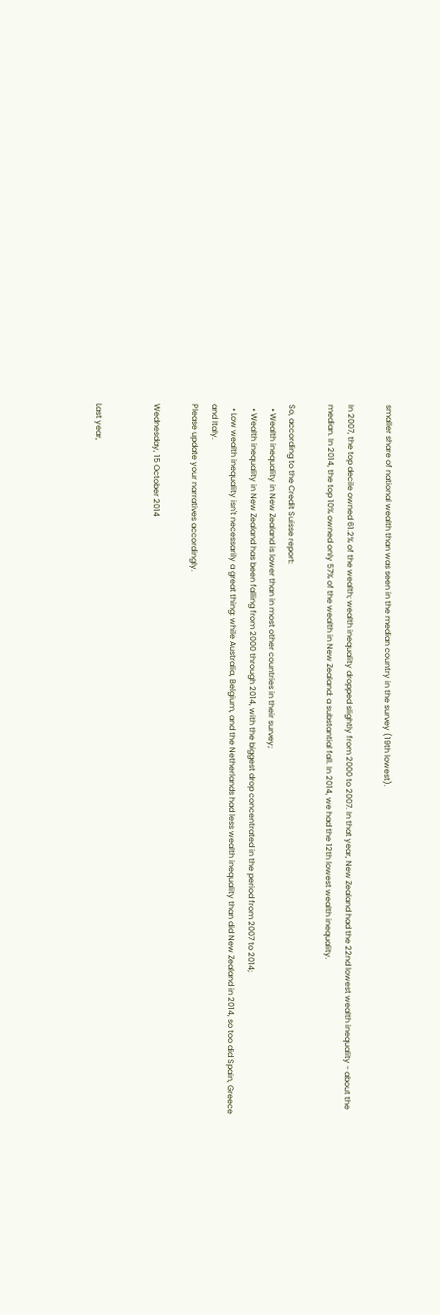smaller share of national wealth than was seen in the median country in the survey (19th lowest).

In 2007, the top decile owned 61.2% of the wealth; wealth inequality dropped slightly from 2000 to 2007. In that year, New Zealand had the 22nd lowest wealth inequality - about the median. In 2014, the top 10% owned only 57% of the wealth in New Zealand: a substantial fall. In 2014, we had the 12th lowest wealth inequality.

So, according to the Credit Suisse report:
  • Wealth inequality in New Zealand is lower than in most other countries in their survey;
  • Wealth inequality in New Zealand has been falling from 2000 through 2014, with the biggest drop concentrated in the period from 2007 to 2014;
  • Low wealth inequality isn't necessarily a great thing: while Australia, Belgium, and the Netherlands had less wealth inequality than did New Zealand in 2014, so too did Spain, Greece and Italy.
Please update your narratives accordingly.

Wednesday, 15 October 2014


Last year,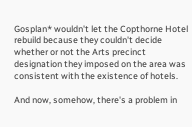Gosplan* wouldn't let the Copthorne Hotel rebuild because they couldn't decide whether or not the Arts precinct designation they imposed on the area was consistent with the existence of hotels.

And now, somehow, there's a problem in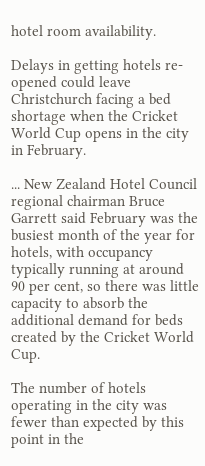hotel room availability.

Delays in getting hotels re-opened could leave Christchurch facing a bed shortage when the Cricket World Cup opens in the city in February.

... New Zealand Hotel Council regional chairman Bruce Garrett said February was the busiest month of the year for hotels, with occupancy typically running at around 90 per cent, so there was little capacity to absorb the additional demand for beds created by the Cricket World Cup.

The number of hotels operating in the city was fewer than expected by this point in the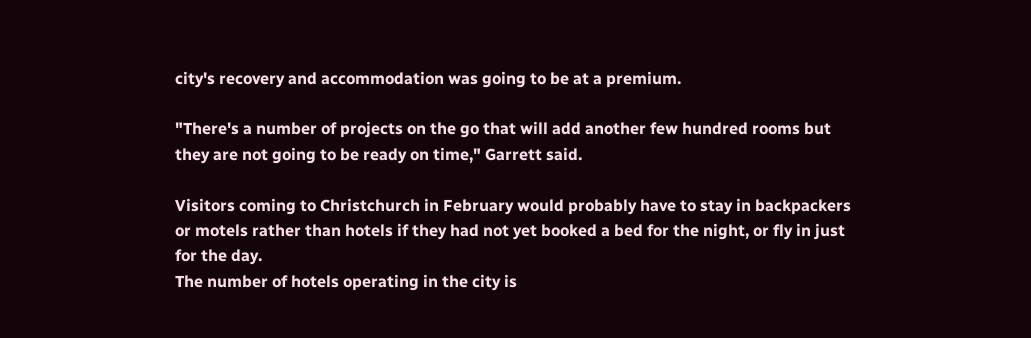city's recovery and accommodation was going to be at a premium.

"There's a number of projects on the go that will add another few hundred rooms but they are not going to be ready on time," Garrett said.

Visitors coming to Christchurch in February would probably have to stay in backpackers or motels rather than hotels if they had not yet booked a bed for the night, or fly in just for the day.
The number of hotels operating in the city is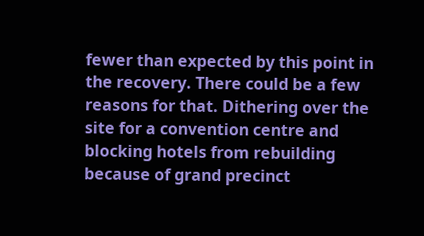fewer than expected by this point in the recovery. There could be a few reasons for that. Dithering over the site for a convention centre and blocking hotels from rebuilding because of grand precinct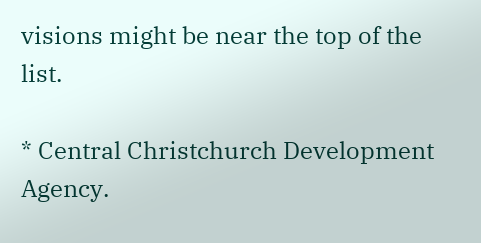visions might be near the top of the list.

* Central Christchurch Development Agency.